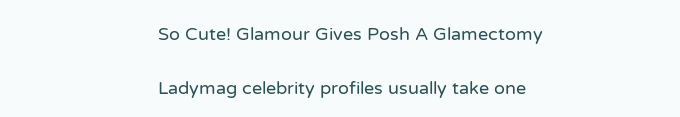So Cute! Glamour Gives Posh A Glamectomy

Ladymag celebrity profiles usually take one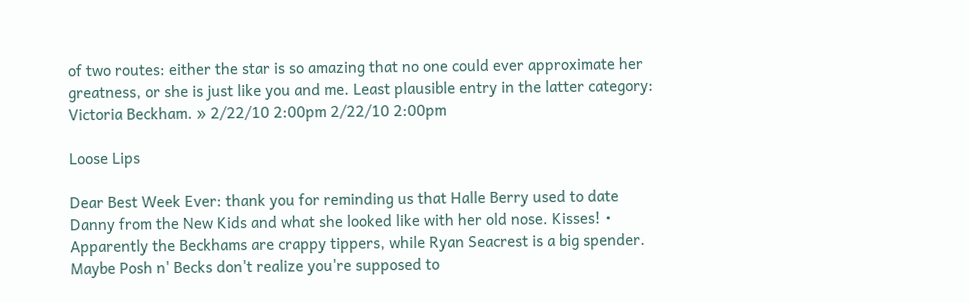of two routes: either the star is so amazing that no one could ever approximate her greatness, or she is just like you and me. Least plausible entry in the latter category: Victoria Beckham. » 2/22/10 2:00pm 2/22/10 2:00pm

Loose Lips

Dear Best Week Ever: thank you for reminding us that Halle Berry used to date Danny from the New Kids and what she looked like with her old nose. Kisses! • Apparently the Beckhams are crappy tippers, while Ryan Seacrest is a big spender. Maybe Posh n' Becks don't realize you're supposed to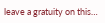leave a gratuity on this…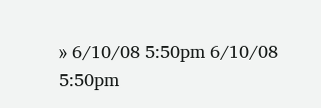» 6/10/08 5:50pm 6/10/08 5:50pm